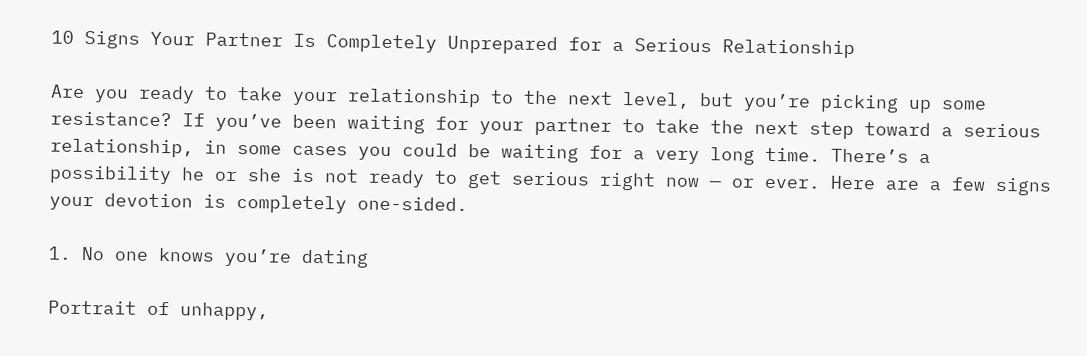10 Signs Your Partner Is Completely Unprepared for a Serious Relationship

Are you ready to take your relationship to the next level, but you’re picking up some resistance? If you’ve been waiting for your partner to take the next step toward a serious relationship, in some cases you could be waiting for a very long time. There’s a possibility he or she is not ready to get serious right now — or ever. Here are a few signs your devotion is completely one-sided.

1. No one knows you’re dating

Portrait of unhappy,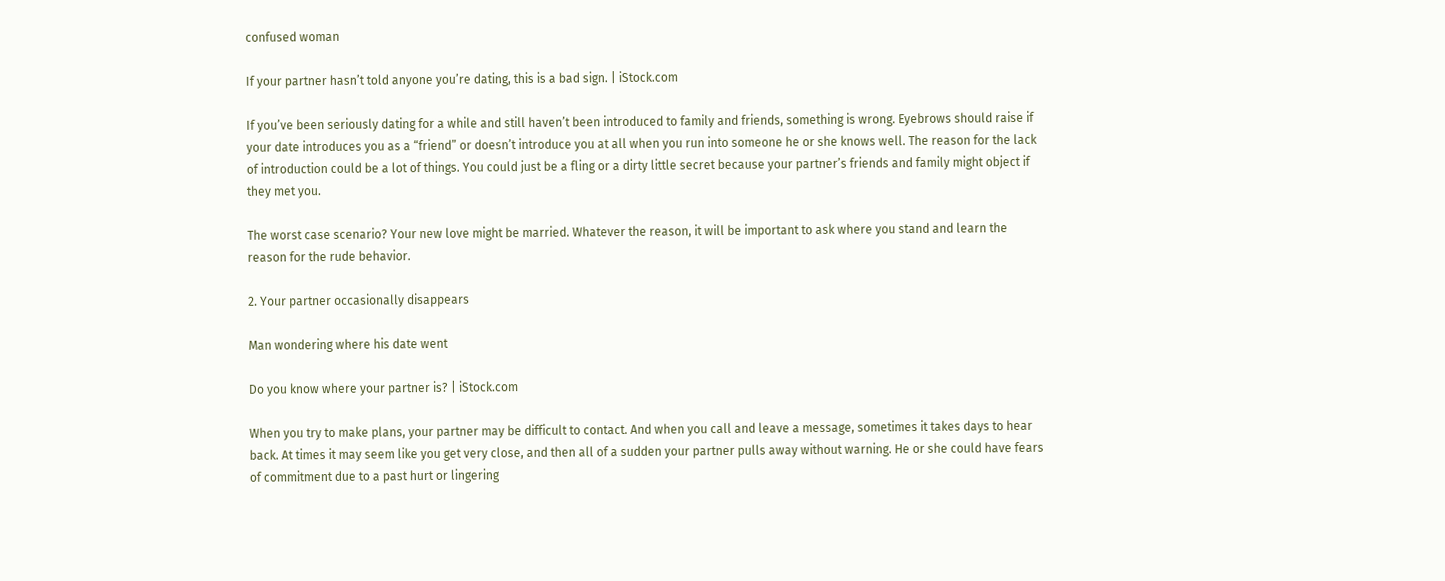confused woman

If your partner hasn’t told anyone you’re dating, this is a bad sign. | iStock.com

If you’ve been seriously dating for a while and still haven’t been introduced to family and friends, something is wrong. Eyebrows should raise if your date introduces you as a “friend” or doesn’t introduce you at all when you run into someone he or she knows well. The reason for the lack of introduction could be a lot of things. You could just be a fling or a dirty little secret because your partner’s friends and family might object if they met you.

The worst case scenario? Your new love might be married. Whatever the reason, it will be important to ask where you stand and learn the reason for the rude behavior.

2. Your partner occasionally disappears

Man wondering where his date went

Do you know where your partner is? | iStock.com

When you try to make plans, your partner may be difficult to contact. And when you call and leave a message, sometimes it takes days to hear back. At times it may seem like you get very close, and then all of a sudden your partner pulls away without warning. He or she could have fears of commitment due to a past hurt or lingering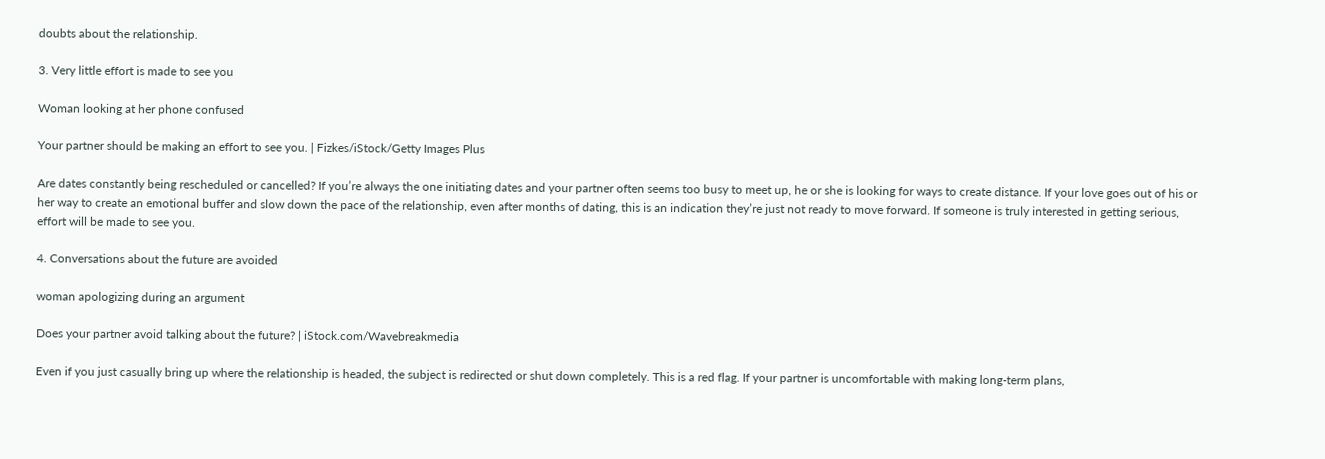doubts about the relationship.

3. Very little effort is made to see you

Woman looking at her phone confused

Your partner should be making an effort to see you. | Fizkes/iStock/Getty Images Plus

Are dates constantly being rescheduled or cancelled? If you’re always the one initiating dates and your partner often seems too busy to meet up, he or she is looking for ways to create distance. If your love goes out of his or her way to create an emotional buffer and slow down the pace of the relationship, even after months of dating, this is an indication they’re just not ready to move forward. If someone is truly interested in getting serious, effort will be made to see you.

4. Conversations about the future are avoided

woman apologizing during an argument

Does your partner avoid talking about the future? | iStock.com/Wavebreakmedia

Even if you just casually bring up where the relationship is headed, the subject is redirected or shut down completely. This is a red flag. If your partner is uncomfortable with making long-term plans,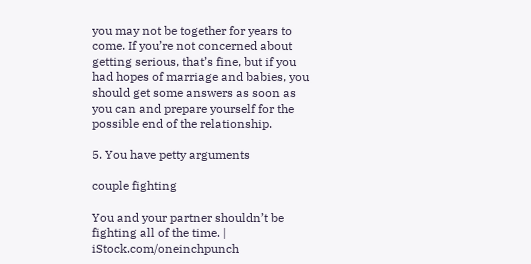you may not be together for years to come. If you’re not concerned about getting serious, that’s fine, but if you had hopes of marriage and babies, you should get some answers as soon as you can and prepare yourself for the possible end of the relationship.

5. You have petty arguments

couple fighting

You and your partner shouldn’t be fighting all of the time. | iStock.com/oneinchpunch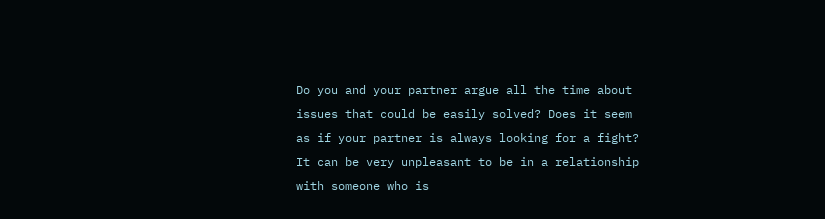Do you and your partner argue all the time about issues that could be easily solved? Does it seem as if your partner is always looking for a fight? It can be very unpleasant to be in a relationship with someone who is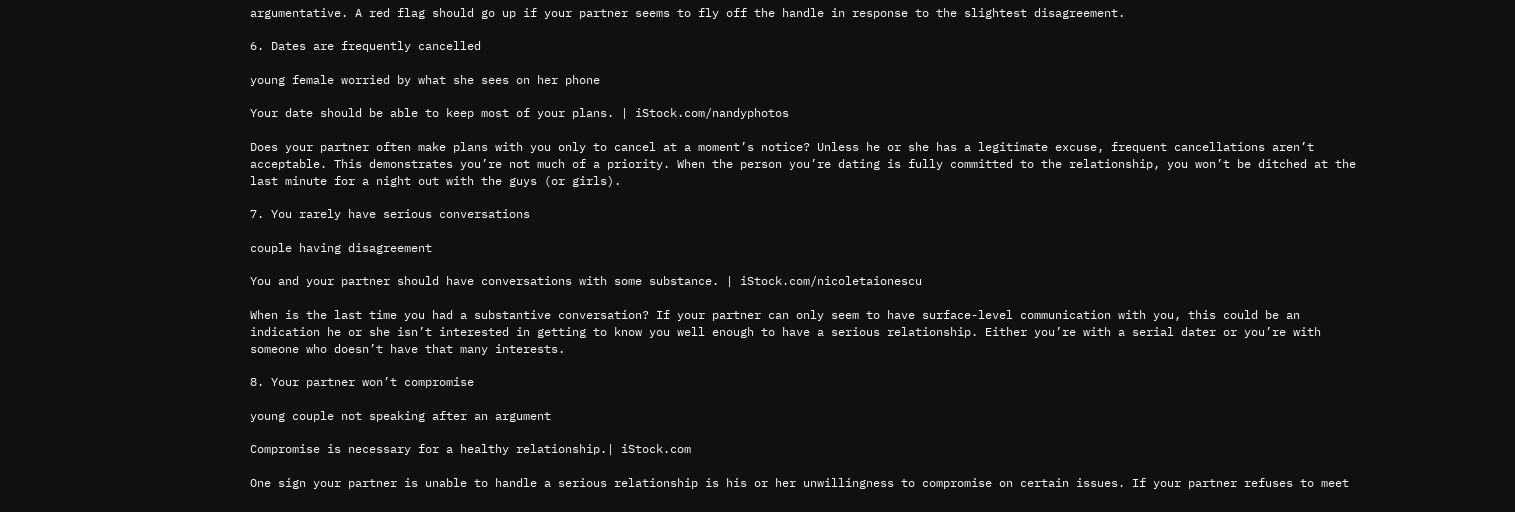argumentative. A red flag should go up if your partner seems to fly off the handle in response to the slightest disagreement.

6. Dates are frequently cancelled

young female worried by what she sees on her phone

Your date should be able to keep most of your plans. | iStock.com/nandyphotos

Does your partner often make plans with you only to cancel at a moment’s notice? Unless he or she has a legitimate excuse, frequent cancellations aren’t acceptable. This demonstrates you’re not much of a priority. When the person you’re dating is fully committed to the relationship, you won’t be ditched at the last minute for a night out with the guys (or girls).

7. You rarely have serious conversations

couple having disagreement

You and your partner should have conversations with some substance. | iStock.com/nicoletaionescu

When is the last time you had a substantive conversation? If your partner can only seem to have surface-level communication with you, this could be an indication he or she isn’t interested in getting to know you well enough to have a serious relationship. Either you’re with a serial dater or you’re with someone who doesn’t have that many interests.

8. Your partner won’t compromise

young couple not speaking after an argument

Compromise is necessary for a healthy relationship.| iStock.com

One sign your partner is unable to handle a serious relationship is his or her unwillingness to compromise on certain issues. If your partner refuses to meet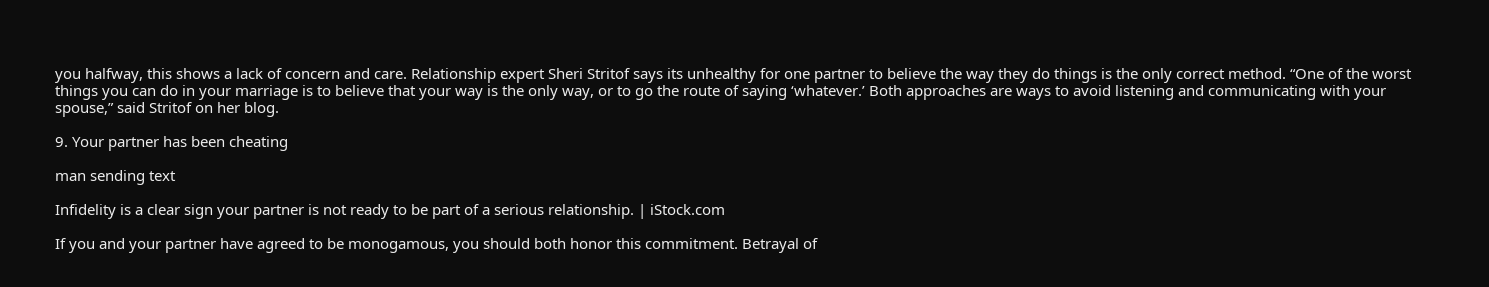you halfway, this shows a lack of concern and care. Relationship expert Sheri Stritof says its unhealthy for one partner to believe the way they do things is the only correct method. “One of the worst things you can do in your marriage is to believe that your way is the only way, or to go the route of saying ‘whatever.’ Both approaches are ways to avoid listening and communicating with your spouse,” said Stritof on her blog.

9. Your partner has been cheating

man sending text

Infidelity is a clear sign your partner is not ready to be part of a serious relationship. | iStock.com

If you and your partner have agreed to be monogamous, you should both honor this commitment. Betrayal of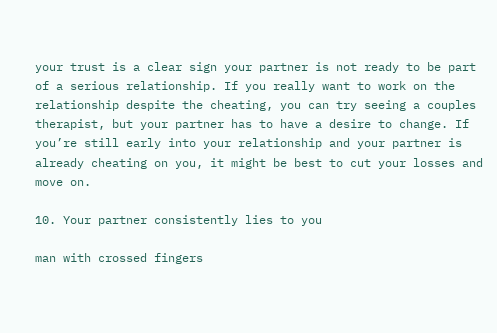your trust is a clear sign your partner is not ready to be part of a serious relationship. If you really want to work on the relationship despite the cheating, you can try seeing a couples therapist, but your partner has to have a desire to change. If you’re still early into your relationship and your partner is already cheating on you, it might be best to cut your losses and move on.

10. Your partner consistently lies to you

man with crossed fingers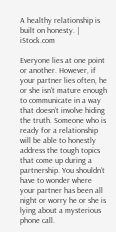A healthy relationship is built on honesty. | iStock.com

Everyone lies at one point or another. However, if your partner lies often, he or she isn’t mature enough to communicate in a way that doesn’t involve hiding the truth. Someone who is ready for a relationship will be able to honestly address the tough topics that come up during a partnership. You shouldn’t have to wonder where your partner has been all night or worry he or she is lying about a mysterious phone call.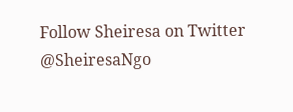Follow Sheiresa on Twitter @SheiresaNgo